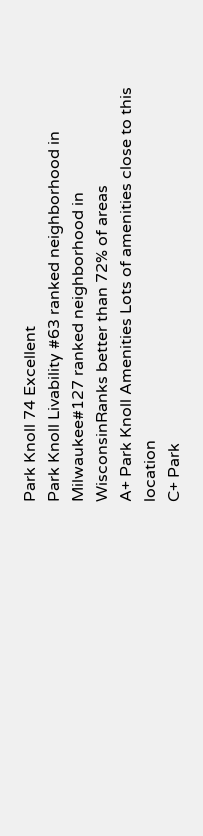Park Knoll 74 Excellent
Park Knoll Livability #63 ranked neighborhood in Milwaukee#127 ranked neighborhood in WisconsinRanks better than 72% of areas
A+ Park Knoll Amenities Lots of amenities close to this location
C+ Park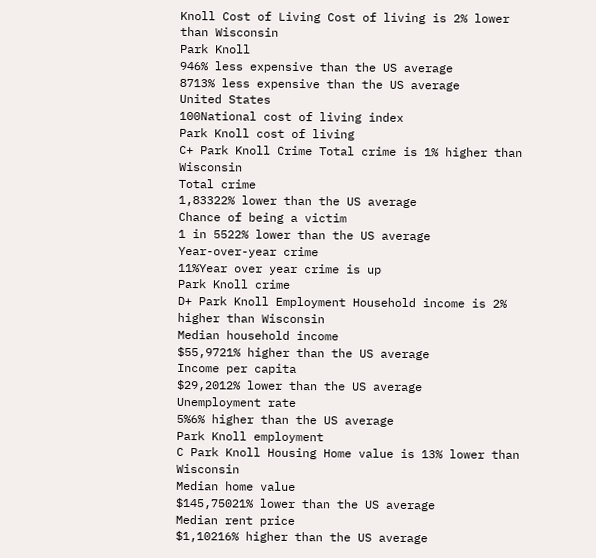Knoll Cost of Living Cost of living is 2% lower than Wisconsin
Park Knoll
946% less expensive than the US average
8713% less expensive than the US average
United States
100National cost of living index
Park Knoll cost of living
C+ Park Knoll Crime Total crime is 1% higher than Wisconsin
Total crime
1,83322% lower than the US average
Chance of being a victim
1 in 5522% lower than the US average
Year-over-year crime
11%Year over year crime is up
Park Knoll crime
D+ Park Knoll Employment Household income is 2% higher than Wisconsin
Median household income
$55,9721% higher than the US average
Income per capita
$29,2012% lower than the US average
Unemployment rate
5%6% higher than the US average
Park Knoll employment
C Park Knoll Housing Home value is 13% lower than Wisconsin
Median home value
$145,75021% lower than the US average
Median rent price
$1,10216% higher than the US average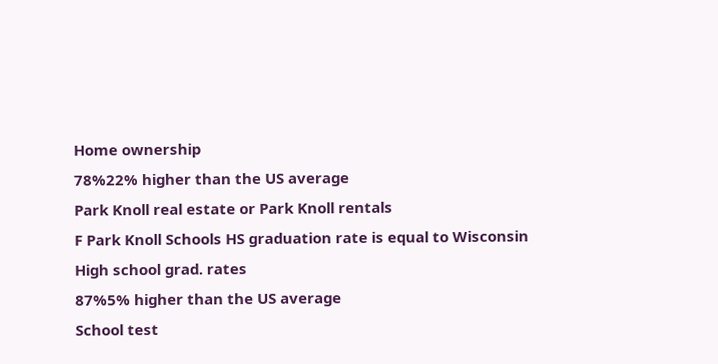Home ownership
78%22% higher than the US average
Park Knoll real estate or Park Knoll rentals
F Park Knoll Schools HS graduation rate is equal to Wisconsin
High school grad. rates
87%5% higher than the US average
School test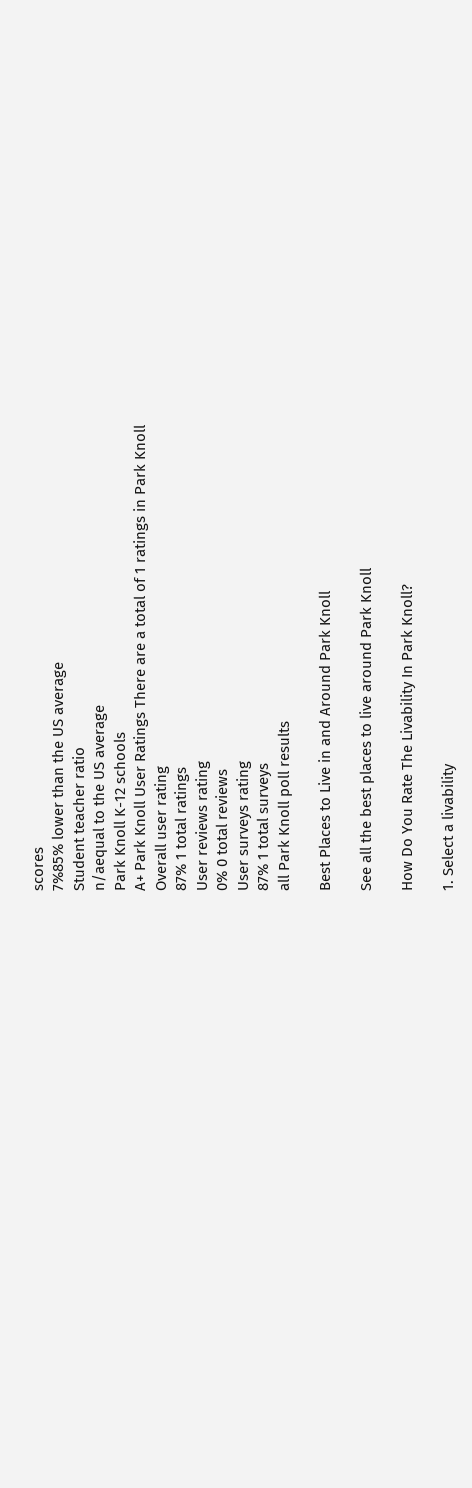scores
7%85% lower than the US average
Student teacher ratio
n/aequal to the US average
Park Knoll K-12 schools
A+ Park Knoll User Ratings There are a total of 1 ratings in Park Knoll
Overall user rating
87% 1 total ratings
User reviews rating
0% 0 total reviews
User surveys rating
87% 1 total surveys
all Park Knoll poll results

Best Places to Live in and Around Park Knoll

See all the best places to live around Park Knoll

How Do You Rate The Livability In Park Knoll?

1. Select a livability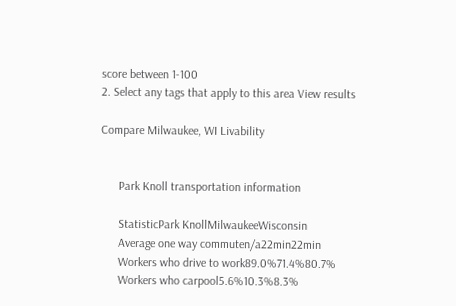score between 1-100
2. Select any tags that apply to this area View results

Compare Milwaukee, WI Livability


      Park Knoll transportation information

      StatisticPark KnollMilwaukeeWisconsin
      Average one way commuten/a22min22min
      Workers who drive to work89.0%71.4%80.7%
      Workers who carpool5.6%10.3%8.3%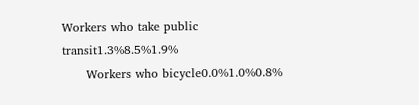Workers who take public transit1.3%8.5%1.9%
      Workers who bicycle0.0%1.0%0.8%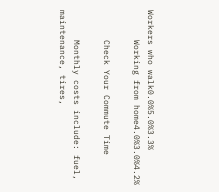Workers who walk0.0%5.0%3.3%
      Working from home4.0%3.0%4.2%

      Check Your Commute Time

      Monthly costs include: fuel, maintenance, tires,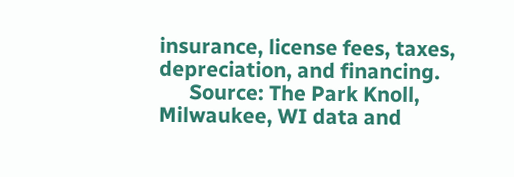insurance, license fees, taxes, depreciation, and financing.
      Source: The Park Knoll, Milwaukee, WI data and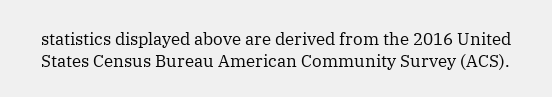statistics displayed above are derived from the 2016 United States Census Bureau American Community Survey (ACS).